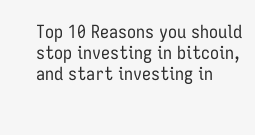Top 10 Reasons you should stop investing in bitcoin, and start investing in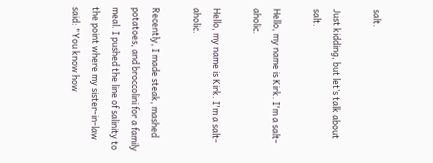salt.

Just kidding, but let’s talk about salt.

Hello, my name is Kirk. I'm a salt-aholic.

Hello, my name is Kirk. I'm a salt-aholic.

Recently, I made steak, mashed potatoes, and broccolini for a family meal. I pushed the line of salinity to the point where my sister-in-law said: "You know how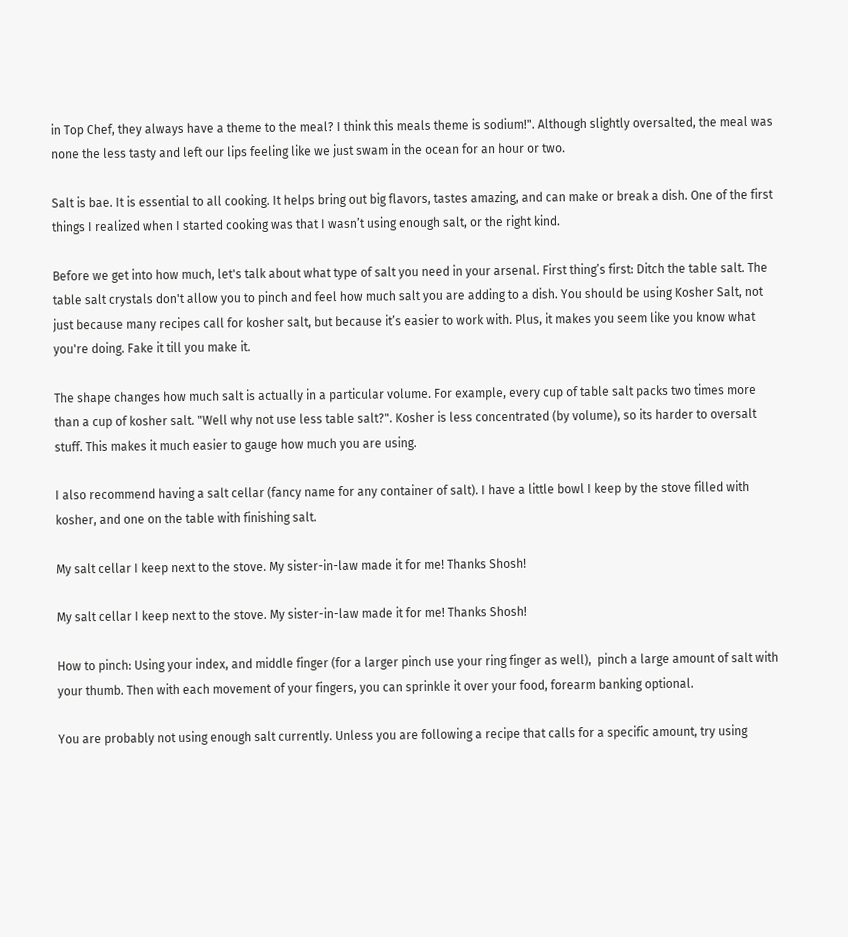in Top Chef, they always have a theme to the meal? I think this meals theme is sodium!". Although slightly oversalted, the meal was none the less tasty and left our lips feeling like we just swam in the ocean for an hour or two.

Salt is bae. It is essential to all cooking. It helps bring out big flavors, tastes amazing, and can make or break a dish. One of the first things I realized when I started cooking was that I wasn’t using enough salt, or the right kind.

Before we get into how much, let's talk about what type of salt you need in your arsenal. First thing’s first: Ditch the table salt. The table salt crystals don't allow you to pinch and feel how much salt you are adding to a dish. You should be using Kosher Salt, not just because many recipes call for kosher salt, but because it’s easier to work with. Plus, it makes you seem like you know what you're doing. Fake it till you make it.

The shape changes how much salt is actually in a particular volume. For example, every cup of table salt packs two times more than a cup of kosher salt. "Well why not use less table salt?". Kosher is less concentrated (by volume), so its harder to oversalt stuff. This makes it much easier to gauge how much you are using.

I also recommend having a salt cellar (fancy name for any container of salt). I have a little bowl I keep by the stove filled with kosher, and one on the table with finishing salt.

My salt cellar I keep next to the stove. My sister-in-law made it for me! Thanks Shosh!

My salt cellar I keep next to the stove. My sister-in-law made it for me! Thanks Shosh!

How to pinch: Using your index, and middle finger (for a larger pinch use your ring finger as well),  pinch a large amount of salt with your thumb. Then with each movement of your fingers, you can sprinkle it over your food, forearm banking optional.

You are probably not using enough salt currently. Unless you are following a recipe that calls for a specific amount, try using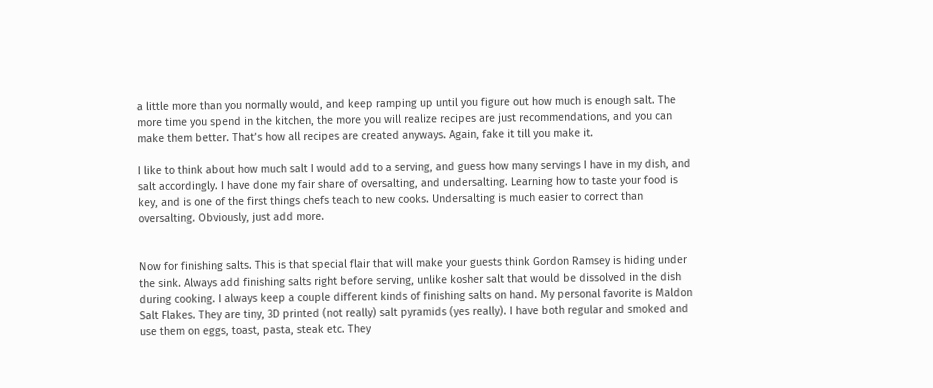a little more than you normally would, and keep ramping up until you figure out how much is enough salt. The more time you spend in the kitchen, the more you will realize recipes are just recommendations, and you can make them better. That’s how all recipes are created anyways. Again, fake it till you make it.

I like to think about how much salt I would add to a serving, and guess how many servings I have in my dish, and salt accordingly. I have done my fair share of oversalting, and undersalting. Learning how to taste your food is key, and is one of the first things chefs teach to new cooks. Undersalting is much easier to correct than oversalting. Obviously, just add more.


Now for finishing salts. This is that special flair that will make your guests think Gordon Ramsey is hiding under the sink. Always add finishing salts right before serving, unlike kosher salt that would be dissolved in the dish during cooking. I always keep a couple different kinds of finishing salts on hand. My personal favorite is Maldon Salt Flakes. They are tiny, 3D printed (not really) salt pyramids (yes really). I have both regular and smoked and use them on eggs, toast, pasta, steak etc. They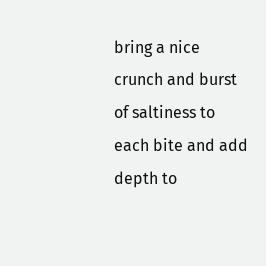bring a nice crunch and burst of saltiness to each bite and add depth to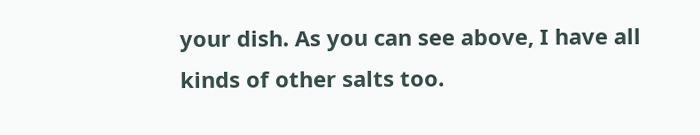your dish. As you can see above, I have all kinds of other salts too.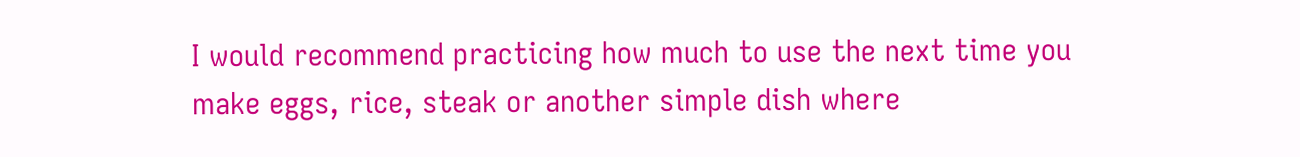I would recommend practicing how much to use the next time you make eggs, rice, steak or another simple dish where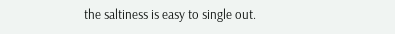the saltiness is easy to single out.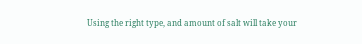Using the right type, and amount of salt will take your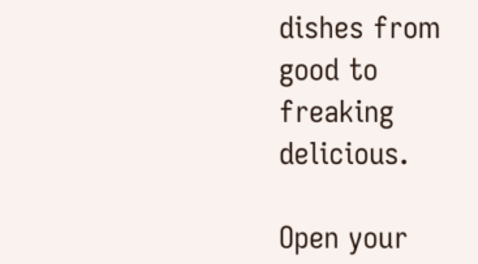dishes from good to freaking delicious.

Open your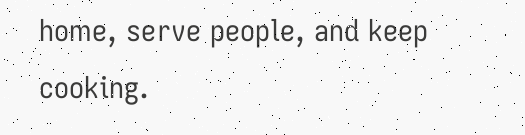home, serve people, and keep cooking.